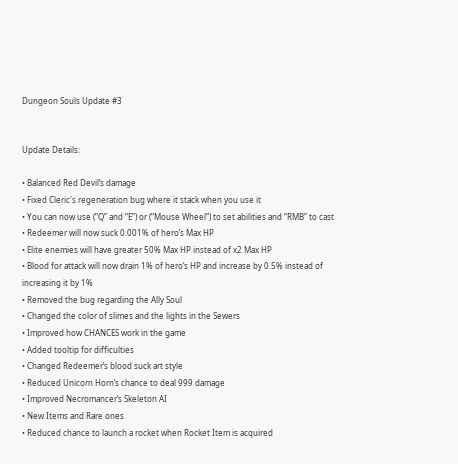Dungeon Souls Update #3


Update Details:

• Balanced Red Devil’s damage
• Fixed Cleric's regeneration bug where it stack when you use it
• You can now use (“Q” and “E”) or (“Mouse Wheel”) to set abilities and “RMB” to cast
• Redeemer will now suck 0.001% of hero’s Max HP
• Elite enemies will have greater 50% Max HP instead of x2 Max HP
• Blood for attack will now drain 1% of hero’s HP and increase by 0.5% instead of increasing it by 1%
• Removed the bug regarding the Ally Soul
• Changed the color of slimes and the lights in the Sewers
• Improved how CHANCES work in the game
• Added tooltip for difficulties
• Changed Redeemer’s blood suck art style
• Reduced Unicorn Horn’s chance to deal 999 damage
• Improved Necromancer’s Skeleton AI
• New Items and Rare ones
• Reduced chance to launch a rocket when Rocket Item is acquired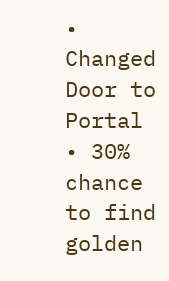• Changed Door to Portal
• 30% chance to find golden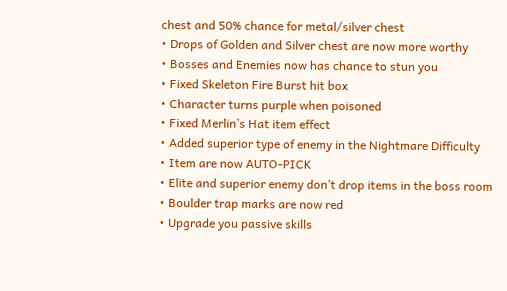chest and 50% chance for metal/silver chest
• Drops of Golden and Silver chest are now more worthy
• Bosses and Enemies now has chance to stun you
• Fixed Skeleton Fire Burst hit box
• Character turns purple when poisoned
• Fixed Merlin’s Hat item effect
• Added superior type of enemy in the Nightmare Difficulty
• Item are now AUTO-PICK
• Elite and superior enemy don’t drop items in the boss room
• Boulder trap marks are now red
• Upgrade you passive skills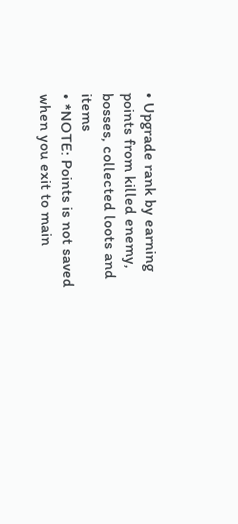• Upgrade rank by earning points from killed enemy, bosses, collected loots and items
• *NOTE: Points is not saved when you exit to main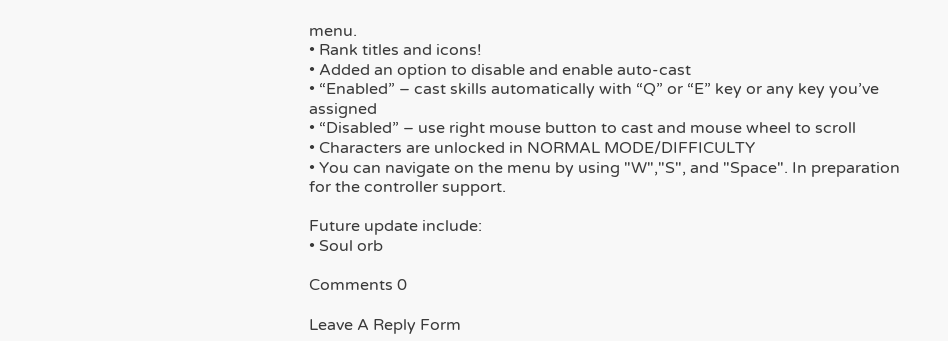menu.
• Rank titles and icons!
• Added an option to disable and enable auto-cast
• “Enabled” – cast skills automatically with “Q” or “E” key or any key you’ve assigned
• “Disabled” – use right mouse button to cast and mouse wheel to scroll
• Characters are unlocked in NORMAL MODE/DIFFICULTY
• You can navigate on the menu by using "W","S", and "Space". In preparation for the controller support.

Future update include:
• Soul orb

Comments 0

Leave A Reply Form